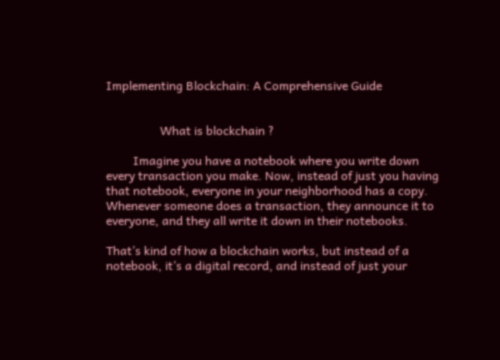Implementing Blockchain: A Comprehensive Guide


                  What is blockchain ?

         Imagine you have a notebook where you write down every transaction you make. Now, instead of just you having that notebook, everyone in your neighborhood has a copy. Whenever someone does a transaction, they announce it to everyone, and they all write it down in their notebooks.

That’s kind of how a blockchain works, but instead of a notebook, it’s a digital record, and instead of just your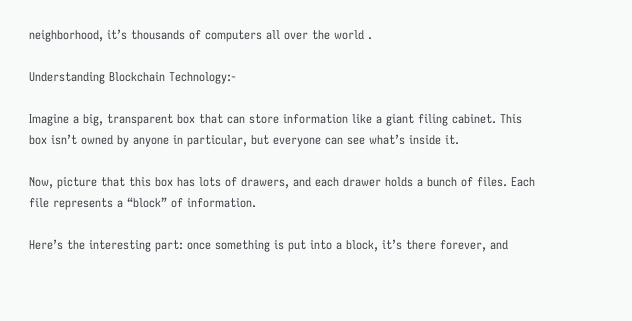neighborhood, it’s thousands of computers all over the world .

Understanding Blockchain Technology:-

Imagine a big, transparent box that can store information like a giant filing cabinet. This box isn’t owned by anyone in particular, but everyone can see what’s inside it.

Now, picture that this box has lots of drawers, and each drawer holds a bunch of files. Each file represents a “block” of information.

Here’s the interesting part: once something is put into a block, it’s there forever, and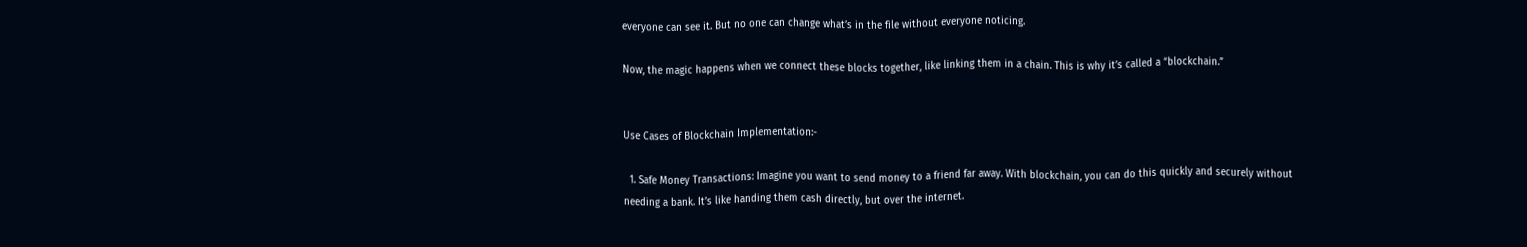everyone can see it. But no one can change what’s in the file without everyone noticing.

Now, the magic happens when we connect these blocks together, like linking them in a chain. This is why it’s called a “blockchain.”


Use Cases of Blockchain Implementation:-

  1. Safe Money Transactions: Imagine you want to send money to a friend far away. With blockchain, you can do this quickly and securely without needing a bank. It’s like handing them cash directly, but over the internet.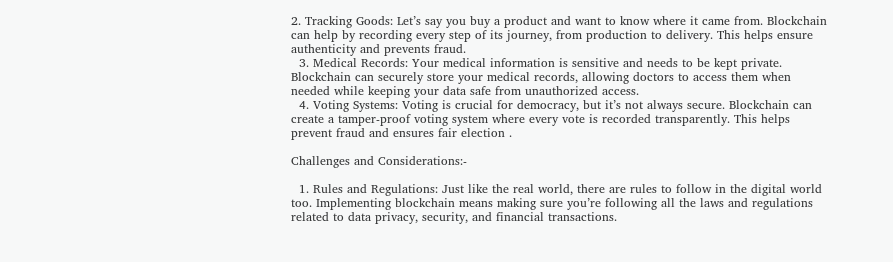2. Tracking Goods: Let’s say you buy a product and want to know where it came from. Blockchain can help by recording every step of its journey, from production to delivery. This helps ensure authenticity and prevents fraud.
  3. Medical Records: Your medical information is sensitive and needs to be kept private. Blockchain can securely store your medical records, allowing doctors to access them when needed while keeping your data safe from unauthorized access.
  4. Voting Systems: Voting is crucial for democracy, but it’s not always secure. Blockchain can create a tamper-proof voting system where every vote is recorded transparently. This helps prevent fraud and ensures fair election .

Challenges and Considerations:-

  1. Rules and Regulations: Just like the real world, there are rules to follow in the digital world too. Implementing blockchain means making sure you’re following all the laws and regulations related to data privacy, security, and financial transactions.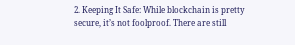2. Keeping It Safe: While blockchain is pretty secure, it’s not foolproof. There are still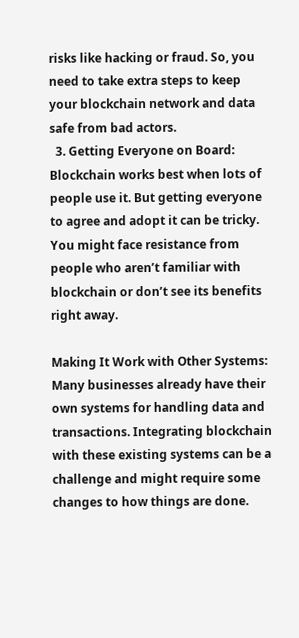risks like hacking or fraud. So, you need to take extra steps to keep your blockchain network and data safe from bad actors.
  3. Getting Everyone on Board: Blockchain works best when lots of people use it. But getting everyone to agree and adopt it can be tricky. You might face resistance from people who aren’t familiar with blockchain or don’t see its benefits right away.

Making It Work with Other Systems: Many businesses already have their own systems for handling data and transactions. Integrating blockchain with these existing systems can be a challenge and might require some changes to how things are done.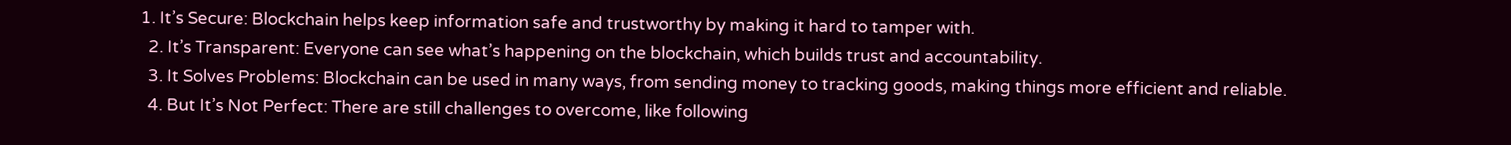1. It’s Secure: Blockchain helps keep information safe and trustworthy by making it hard to tamper with.
  2. It’s Transparent: Everyone can see what’s happening on the blockchain, which builds trust and accountability.
  3. It Solves Problems: Blockchain can be used in many ways, from sending money to tracking goods, making things more efficient and reliable.
  4. But It’s Not Perfect: There are still challenges to overcome, like following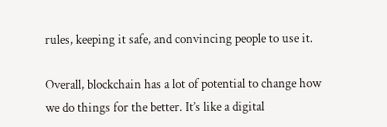rules, keeping it safe, and convincing people to use it.

Overall, blockchain has a lot of potential to change how we do things for the better. It’s like a digital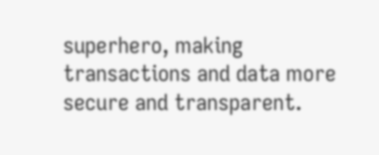superhero, making transactions and data more secure and transparent.